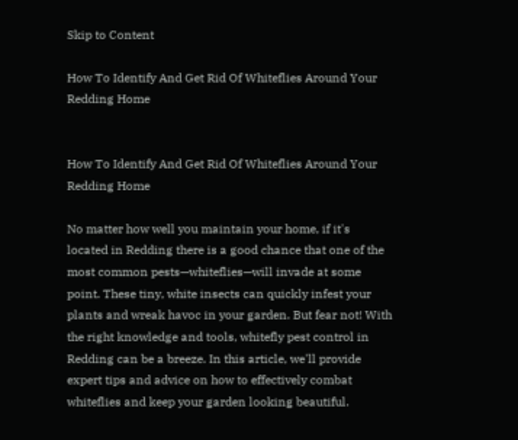Skip to Content

How To Identify And Get Rid Of Whiteflies Around Your Redding Home


How To Identify And Get Rid Of Whiteflies Around Your Redding Home

No matter how well you maintain your home, if it's located in Redding there is a good chance that one of the most common pests—whiteflies—will invade at some point. These tiny, white insects can quickly infest your plants and wreak havoc in your garden. But fear not! With the right knowledge and tools, whitefly pest control in Redding can be a breeze. In this article, we'll provide expert tips and advice on how to effectively combat whiteflies and keep your garden looking beautiful.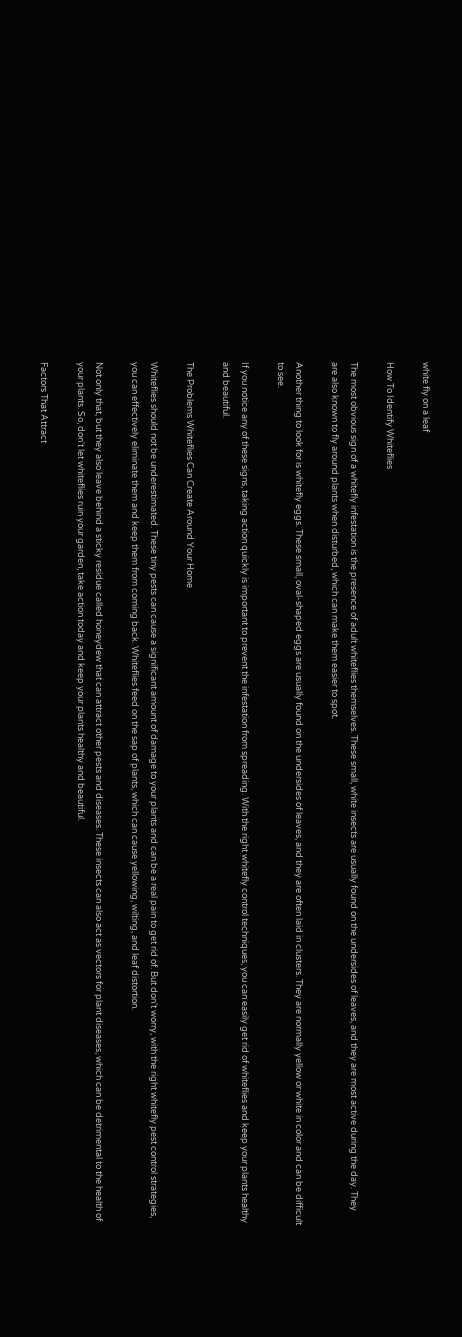white fly on a leaf

How To Identify Whiteflies

The most obvious sign of a whitefly infestation is the presence of adult whiteflies themselves. These small, white insects are usually found on the undersides of leaves, and they are most active during the day. They are also known to fly around plants when disturbed, which can make them easier to spot.

Another thing to look for is whitefly eggs. These small, oval-shaped eggs are usually found on the undersides of leaves, and they are often laid in clusters. They are normally yellow or white in color and can be difficult to see.

If you notice any of these signs, taking action quickly is important to prevent the infestation from spreading. With the right whitefly control techniques, you can easily get rid of whiteflies and keep your plants healthy and beautiful.

The Problems Whiteflies Can Create Around Your Home

Whiteflies should not be underestimated. These tiny pests can cause a significant amount of damage to your plants and can be a real pain to get rid of. But don't worry, with the right whitefly pest control strategies, you can effectively eliminate them and keep them from coming back. Whiteflies feed on the sap of plants, which can cause yellowing, wilting, and leaf distortion.

Not only that, but they also leave behind a sticky residue called honeydew that can attract other pests and diseases. These insects can also act as vectors for plant diseases, which can be detrimental to the health of your plants. So, don't let whiteflies ruin your garden, take action today and keep your plants healthy and beautiful.

Factors That Attract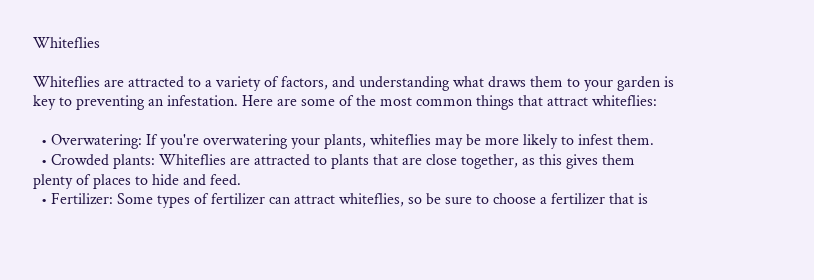Whiteflies

Whiteflies are attracted to a variety of factors, and understanding what draws them to your garden is key to preventing an infestation. Here are some of the most common things that attract whiteflies:

  • Overwatering: If you're overwatering your plants, whiteflies may be more likely to infest them.
  • Crowded plants: Whiteflies are attracted to plants that are close together, as this gives them plenty of places to hide and feed.
  • Fertilizer: Some types of fertilizer can attract whiteflies, so be sure to choose a fertilizer that is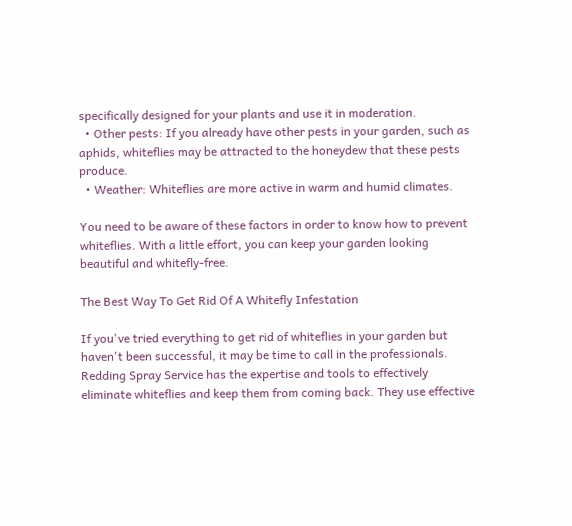specifically designed for your plants and use it in moderation.
  • Other pests: If you already have other pests in your garden, such as aphids, whiteflies may be attracted to the honeydew that these pests produce.
  • Weather: Whiteflies are more active in warm and humid climates.

You need to be aware of these factors in order to know how to prevent whiteflies. With a little effort, you can keep your garden looking beautiful and whitefly-free.

The Best Way To Get Rid Of A Whitefly Infestation

If you've tried everything to get rid of whiteflies in your garden but haven't been successful, it may be time to call in the professionals. Redding Spray Service has the expertise and tools to effectively eliminate whiteflies and keep them from coming back. They use effective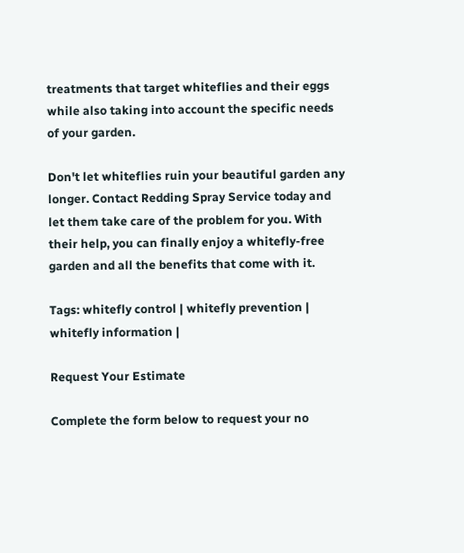treatments that target whiteflies and their eggs while also taking into account the specific needs of your garden.

Don't let whiteflies ruin your beautiful garden any longer. Contact Redding Spray Service today and let them take care of the problem for you. With their help, you can finally enjoy a whitefly-free garden and all the benefits that come with it.

Tags: whitefly control | whitefly prevention | whitefly information |

Request Your Estimate

Complete the form below to request your no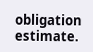obligation estimate.